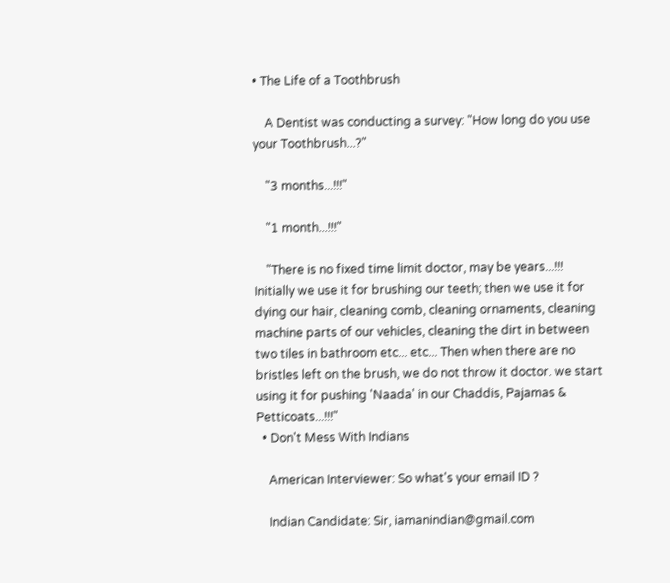• The Life of a Toothbrush

    A Dentist was conducting a survey: "How long do you use your Toothbrush...?"

    "3 months...!!!"

    "1 month...!!!"

    "There is no fixed time limit doctor, may be years...!!! Initially we use it for brushing our teeth; then we use it for dying our hair, cleaning comb, cleaning ornaments, cleaning machine parts of our vehicles, cleaning the dirt in between two tiles in bathroom etc... etc... Then when there are no bristles left on the brush, we do not throw it doctor. we start using it for pushing 'Naada' in our Chaddis, Pajamas & Petticoats...!!!"
  • Don't Mess With Indians

    American Interviewer: So what's your email ID ?

    Indian Candidate: Sir, iamanindian@gmail.com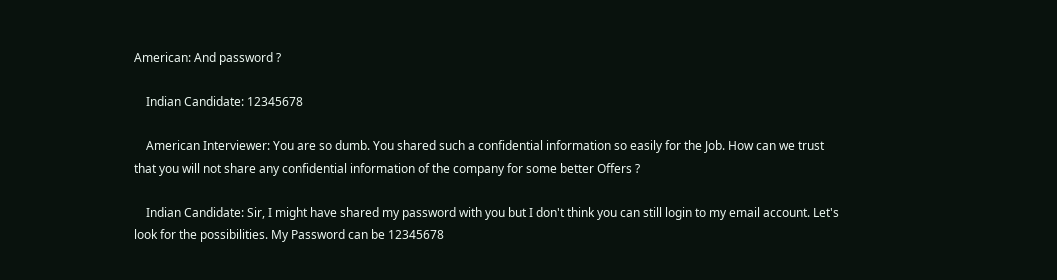American: And password ?

    Indian Candidate: 12345678

    American Interviewer: You are so dumb. You shared such a confidential information so easily for the Job. How can we trust that you will not share any confidential information of the company for some better Offers ?

    Indian Candidate: Sir, I might have shared my password with you but I don't think you can still login to my email account. Let's look for the possibilities. My Password can be 12345678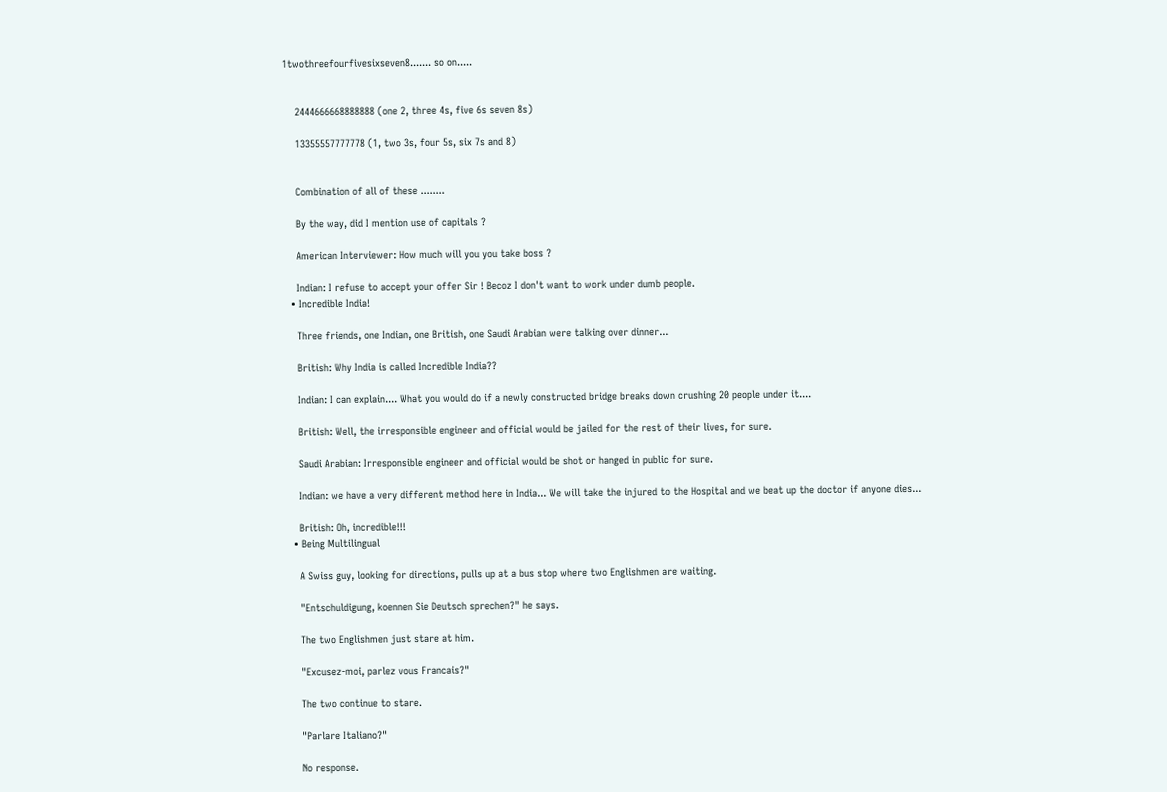1twothreefourfivesixseven8....... so on.....


    2444666668888888 (one 2, three 4s, five 6s seven 8s)

    13355557777778 (1, two 3s, four 5s, six 7s and 8)


    Combination of all of these ........

    By the way, did I mention use of capitals ?

    American Interviewer: How much will you you take boss ?

    Indian: I refuse to accept your offer Sir ! Becoz I don't want to work under dumb people.
  • Incredible India!

    Three friends, one Indian, one British, one Saudi Arabian were talking over dinner...

    British: Why India is called Incredible India??

    Indian: I can explain.... What you would do if a newly constructed bridge breaks down crushing 20 people under it....

    British: Well, the irresponsible engineer and official would be jailed for the rest of their lives, for sure.

    Saudi Arabian: Irresponsible engineer and official would be shot or hanged in public for sure.

    Indian: we have a very different method here in India... We will take the injured to the Hospital and we beat up the doctor if anyone dies...

    British: Oh, incredible!!!
  • Being Multilingual

    A Swiss guy, looking for directions, pulls up at a bus stop where two Englishmen are waiting.

    "Entschuldigung, koennen Sie Deutsch sprechen?" he says.

    The two Englishmen just stare at him.

    "Excusez-moi, parlez vous Francais?"

    The two continue to stare.

    "Parlare Italiano?"

    No response.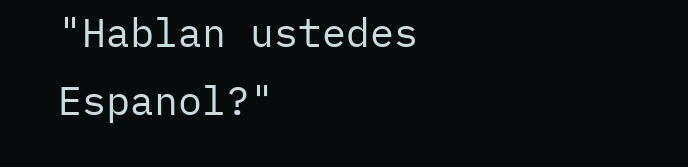"Hablan ustedes Espanol?"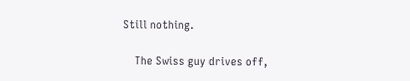Still nothing.

    The Swiss guy drives off,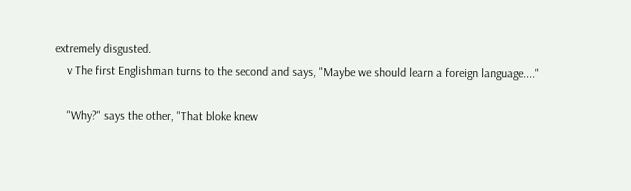extremely disgusted.
    v The first Englishman turns to the second and says, "Maybe we should learn a foreign language...."

    "Why?" says the other, "That bloke knew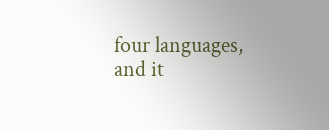four languages, and it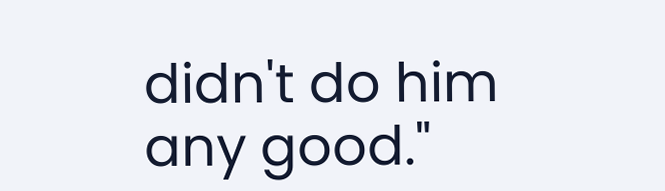didn't do him any good."